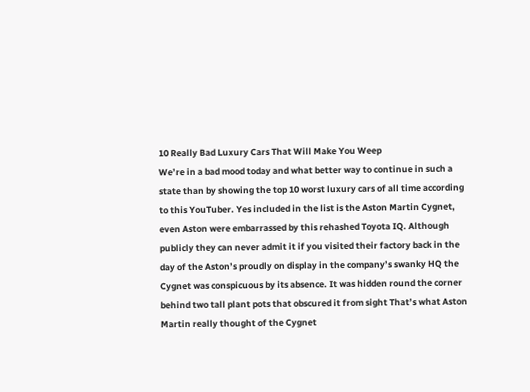10 Really Bad Luxury Cars That Will Make You Weep
We’re in a bad mood today and what better way to continue in such a state than by showing the top 10 worst luxury cars of all time according to this YouTuber. Yes included in the list is the Aston Martin Cygnet, even Aston were embarrassed by this rehashed Toyota IQ. Although publicly they can never admit it if you visited their factory back in the day of the Aston’s proudly on display in the company’s swanky HQ the Cygnet was conspicuous by its absence. It was hidden round the corner behind two tall plant pots that obscured it from sight That’s what Aston Martin really thought of the Cygnet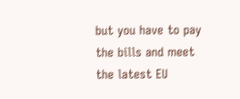but you have to pay the bills and meet the latest EU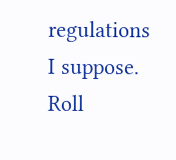regulations I suppose. Roll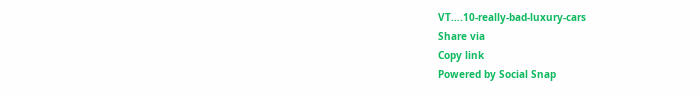VT….10-really-bad-luxury-cars
Share via
Copy link
Powered by Social Snap